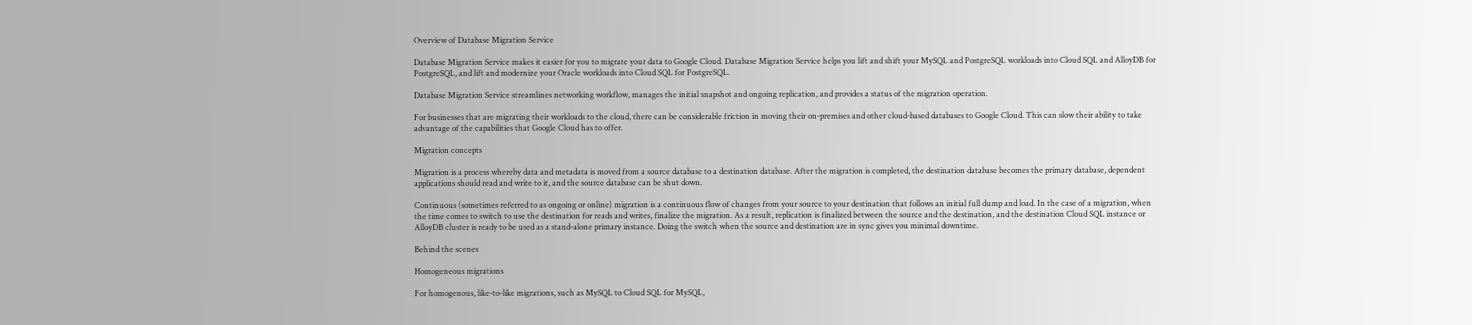Overview of Database Migration Service

Database Migration Service makes it easier for you to migrate your data to Google Cloud. Database Migration Service helps you lift and shift your MySQL and PostgreSQL workloads into Cloud SQL and AlloyDB for PostgreSQL, and lift and modernize your Oracle workloads into Cloud SQL for PostgreSQL.

Database Migration Service streamlines networking workflow, manages the initial snapshot and ongoing replication, and provides a status of the migration operation.

For businesses that are migrating their workloads to the cloud, there can be considerable friction in moving their on-premises and other cloud-based databases to Google Cloud. This can slow their ability to take advantage of the capabilities that Google Cloud has to offer.

Migration concepts

Migration is a process whereby data and metadata is moved from a source database to a destination database. After the migration is completed, the destination database becomes the primary database, dependent applications should read and write to it, and the source database can be shut down.

Continuous (sometimes referred to as ongoing or online) migration is a continuous flow of changes from your source to your destination that follows an initial full dump and load. In the case of a migration, when the time comes to switch to use the destination for reads and writes, finalize the migration. As a result, replication is finalized between the source and the destination, and the destination Cloud SQL instance or AlloyDB cluster is ready to be used as a stand-alone primary instance. Doing the switch when the source and destination are in sync gives you minimal downtime.

Behind the scenes

Homogeneous migrations

For homogenous, like-to-like migrations, such as MySQL to Cloud SQL for MySQL,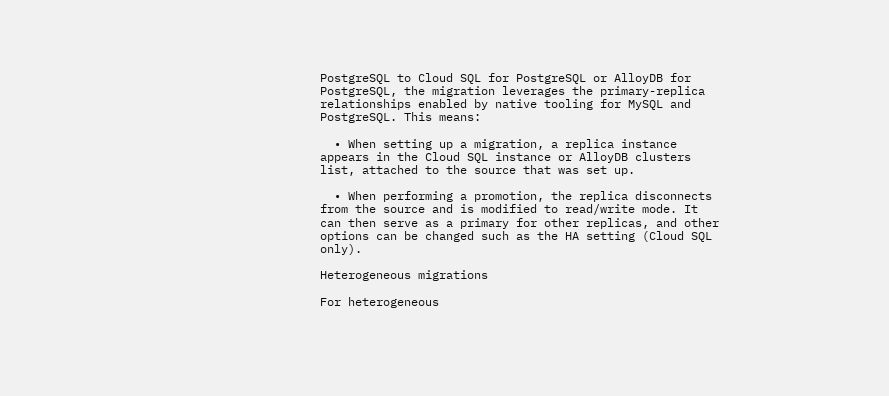PostgreSQL to Cloud SQL for PostgreSQL or AlloyDB for PostgreSQL, the migration leverages the primary-replica relationships enabled by native tooling for MySQL and PostgreSQL. This means:

  • When setting up a migration, a replica instance appears in the Cloud SQL instance or AlloyDB clusters list, attached to the source that was set up.

  • When performing a promotion, the replica disconnects from the source and is modified to read/write mode. It can then serve as a primary for other replicas, and other options can be changed such as the HA setting (Cloud SQL only).

Heterogeneous migrations

For heterogeneous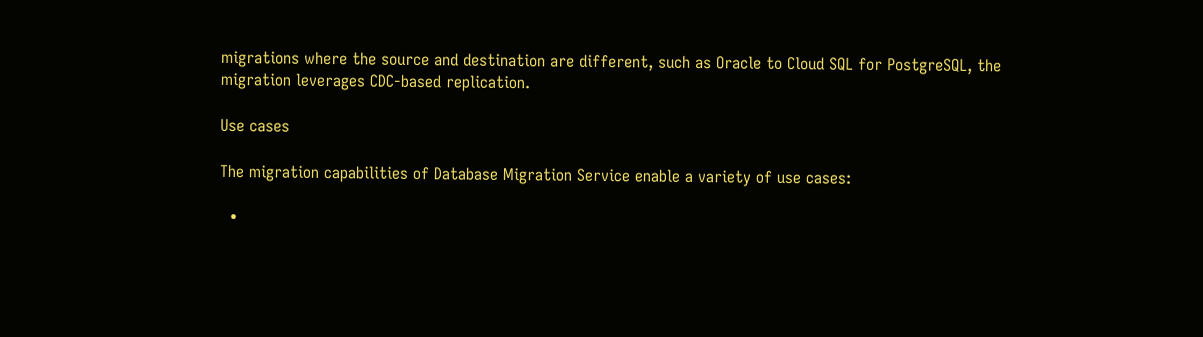migrations where the source and destination are different, such as Oracle to Cloud SQL for PostgreSQL, the migration leverages CDC-based replication.

Use cases

The migration capabilities of Database Migration Service enable a variety of use cases:

  •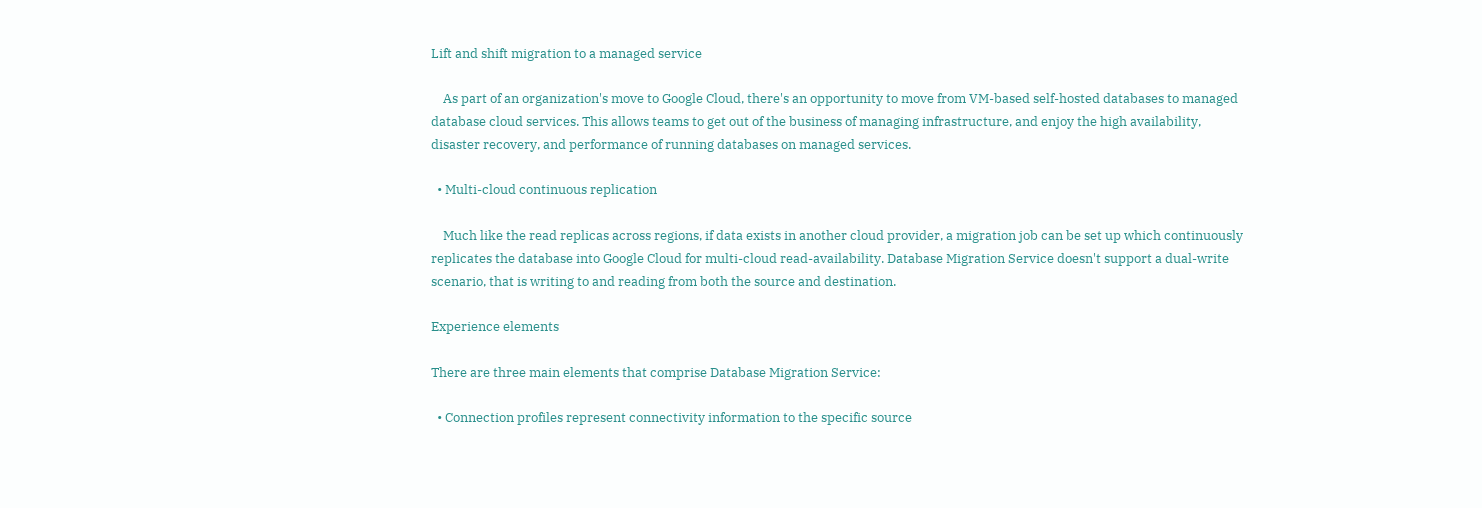Lift and shift migration to a managed service

    As part of an organization's move to Google Cloud, there's an opportunity to move from VM-based self-hosted databases to managed database cloud services. This allows teams to get out of the business of managing infrastructure, and enjoy the high availability, disaster recovery, and performance of running databases on managed services.

  • Multi-cloud continuous replication

    Much like the read replicas across regions, if data exists in another cloud provider, a migration job can be set up which continuously replicates the database into Google Cloud for multi-cloud read-availability. Database Migration Service doesn't support a dual-write scenario, that is writing to and reading from both the source and destination.

Experience elements

There are three main elements that comprise Database Migration Service:

  • Connection profiles represent connectivity information to the specific source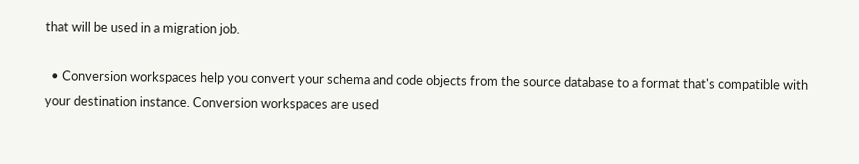that will be used in a migration job.

  • Conversion workspaces help you convert your schema and code objects from the source database to a format that's compatible with your destination instance. Conversion workspaces are used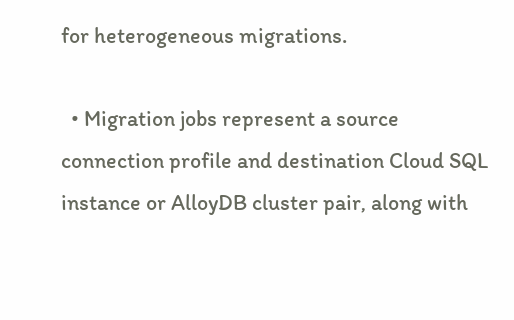for heterogeneous migrations.

  • Migration jobs represent a source connection profile and destination Cloud SQL instance or AlloyDB cluster pair, along with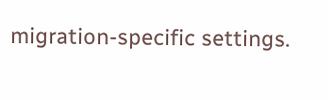migration-specific settings.